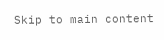Skip to main content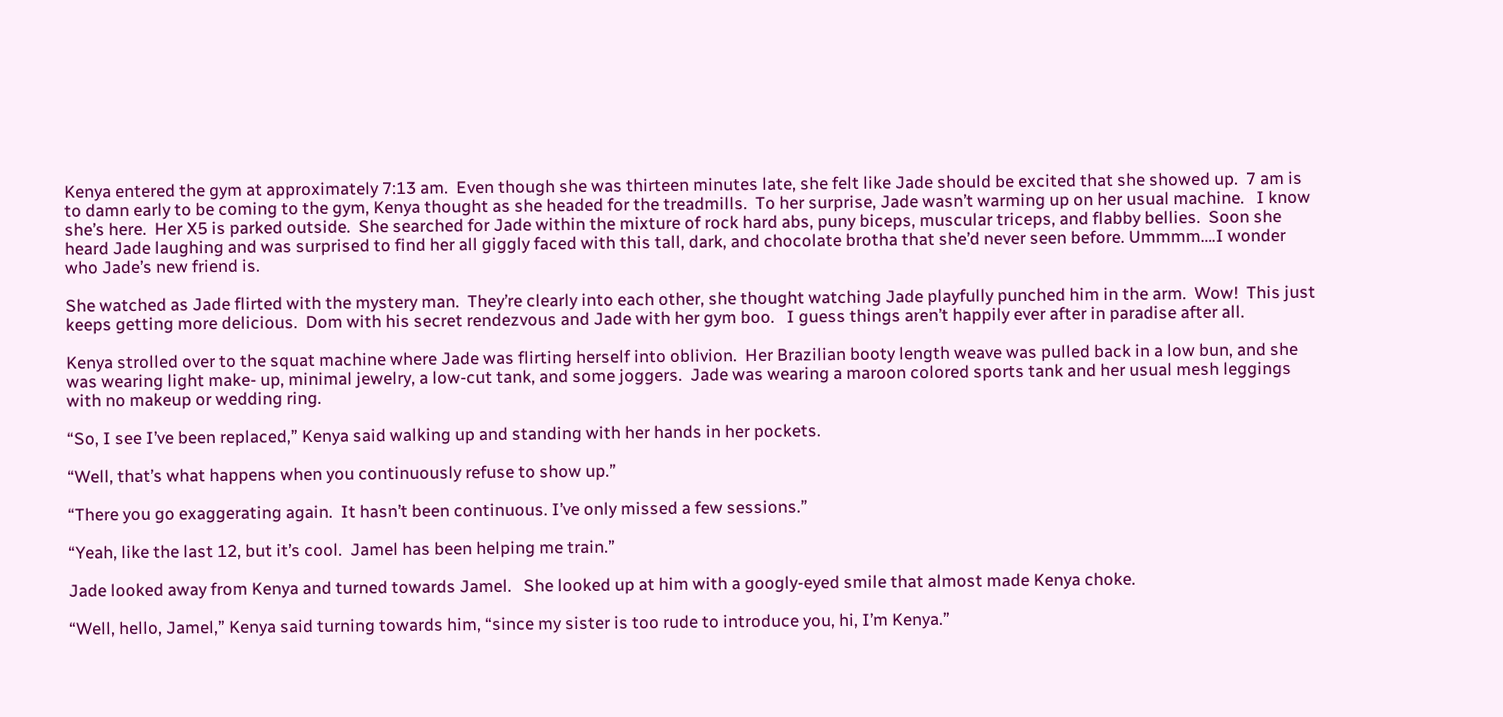Kenya entered the gym at approximately 7:13 am.  Even though she was thirteen minutes late, she felt like Jade should be excited that she showed up.  7 am is to damn early to be coming to the gym, Kenya thought as she headed for the treadmills.  To her surprise, Jade wasn’t warming up on her usual machine.   I know she’s here.  Her X5 is parked outside.  She searched for Jade within the mixture of rock hard abs, puny biceps, muscular triceps, and flabby bellies.  Soon she heard Jade laughing and was surprised to find her all giggly faced with this tall, dark, and chocolate brotha that she’d never seen before. Ummmm….I wonder who Jade’s new friend is.

She watched as Jade flirted with the mystery man.  They’re clearly into each other, she thought watching Jade playfully punched him in the arm.  Wow!  This just keeps getting more delicious.  Dom with his secret rendezvous and Jade with her gym boo.   I guess things aren’t happily ever after in paradise after all.

Kenya strolled over to the squat machine where Jade was flirting herself into oblivion.  Her Brazilian booty length weave was pulled back in a low bun, and she was wearing light make- up, minimal jewelry, a low-cut tank, and some joggers.  Jade was wearing a maroon colored sports tank and her usual mesh leggings with no makeup or wedding ring.

“So, I see I’ve been replaced,” Kenya said walking up and standing with her hands in her pockets.

“Well, that’s what happens when you continuously refuse to show up.”

“There you go exaggerating again.  It hasn’t been continuous. I’ve only missed a few sessions.”

“Yeah, like the last 12, but it’s cool.  Jamel has been helping me train.”

Jade looked away from Kenya and turned towards Jamel.   She looked up at him with a googly-eyed smile that almost made Kenya choke.

“Well, hello, Jamel,” Kenya said turning towards him, “since my sister is too rude to introduce you, hi, I’m Kenya.”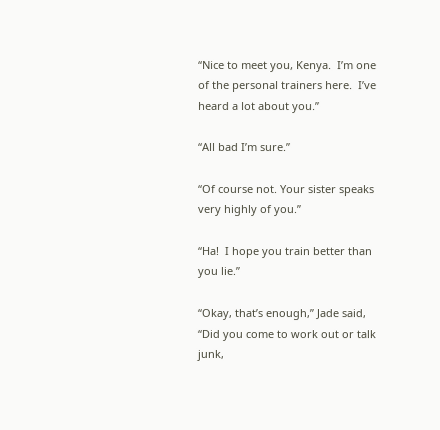“Nice to meet you, Kenya.  I’m one of the personal trainers here.  I’ve heard a lot about you.”

“All bad I’m sure.”

“Of course not. Your sister speaks very highly of you.”

“Ha!  I hope you train better than you lie.”

“Okay, that’s enough,” Jade said, “Did you come to work out or talk junk,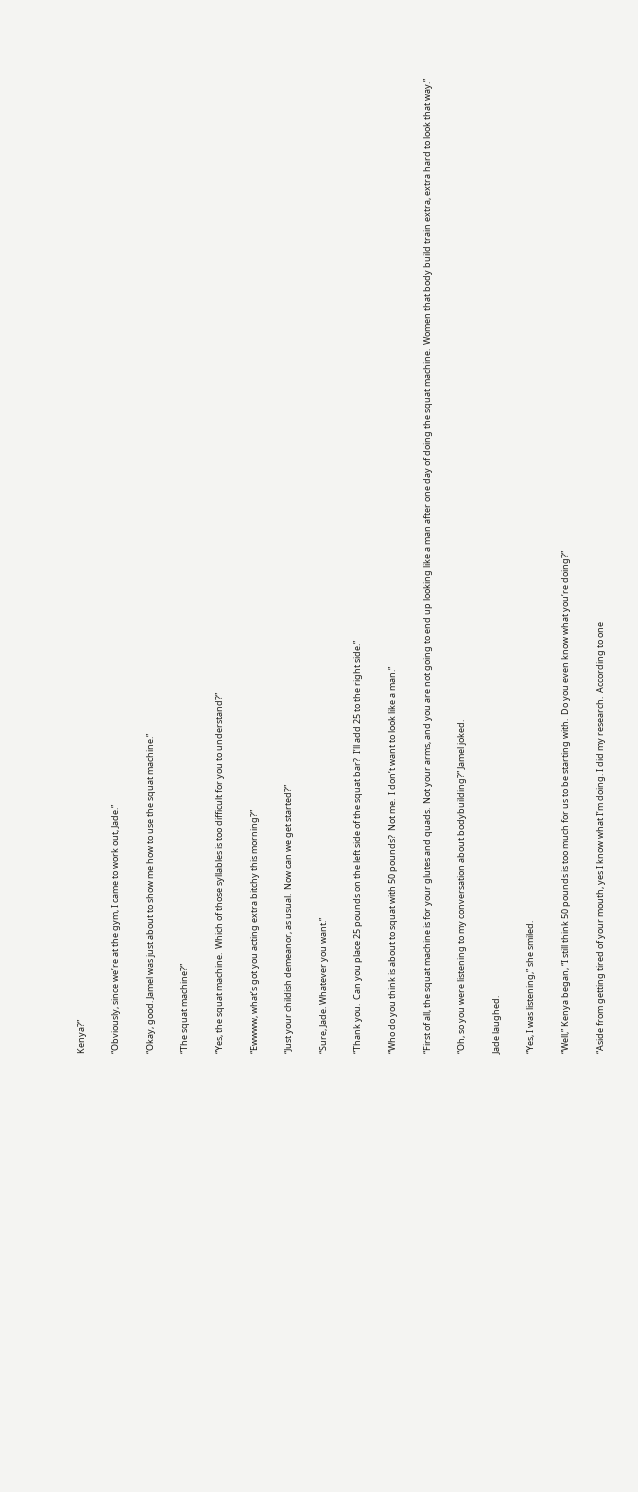Kenya?”

“Obviously, since we’re at the gym, I came to work out, Jade.”

“Okay, good. Jamel was just about to show me how to use the squat machine.”

“The squat machine?”

“Yes, the squat machine.  Which of those syllables is too difficult for you to understand?”

“Ewwww, what’s got you acting extra bitchy this morning?”

“Just your childish demeanor, as usual.  Now can we get started?”

“Sure, Jade. Whatever you want.”

“Thank you.  Can you place 25 pounds on the left side of the squat bar?  I’ll add 25 to the right side.”

“Who do you think is about to squat with 50 pounds?  Not me.  I don’t want to look like a man.”

“First of all, the squat machine is for your glutes and quads.  Not your arms, and you are not going to end up looking like a man after one day of doing the squat machine.  Women that body build train extra, extra hard to look that way.”

“Oh, so you were listening to my conversation about bodybuilding?” Jamel joked.

Jade laughed.

“Yes, I was listening,” she smiled.

“Well,” Kenya began, “I still think 50 pounds is too much for us to be starting with.  Do you even know what you’re doing?”

“Aside from getting tired of your mouth, yes I know what I’m doing. I did my research.  According to one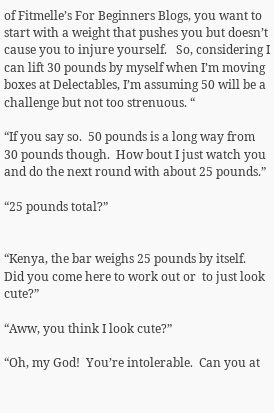of Fitmelle’s For Beginners Blogs, you want to start with a weight that pushes you but doesn’t cause you to injure yourself.   So, considering I can lift 30 pounds by myself when I’m moving boxes at Delectables, I’m assuming 50 will be a challenge but not too strenuous. “

“If you say so.  50 pounds is a long way from 30 pounds though.  How bout I just watch you and do the next round with about 25 pounds.”

“25 pounds total?”


“Kenya, the bar weighs 25 pounds by itself.  Did you come here to work out or  to just look cute?”

“Aww, you think I look cute?”

“Oh, my God!  You’re intolerable.  Can you at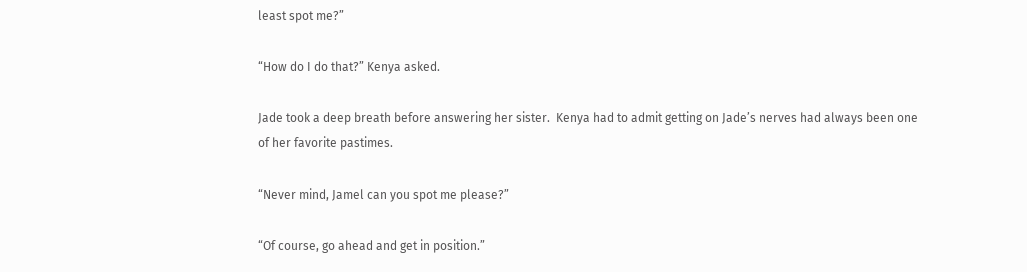least spot me?”

“How do I do that?” Kenya asked.

Jade took a deep breath before answering her sister.  Kenya had to admit getting on Jade’s nerves had always been one of her favorite pastimes.

“Never mind, Jamel can you spot me please?”

“Of course, go ahead and get in position.”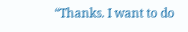“Thanks. I want to do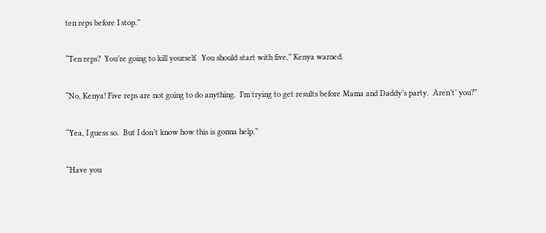ten reps before I stop.”

“Ten reps?  You’re going to kill yourself.  You should start with five,” Kenya warned.

“No, Kenya! Five reps are not going to do anything.  I’m trying to get results before Mama and Daddy’s party.  Aren’t’ you?”

“Yea, I guess so.  But I don’t know how this is gonna help.”

“Have you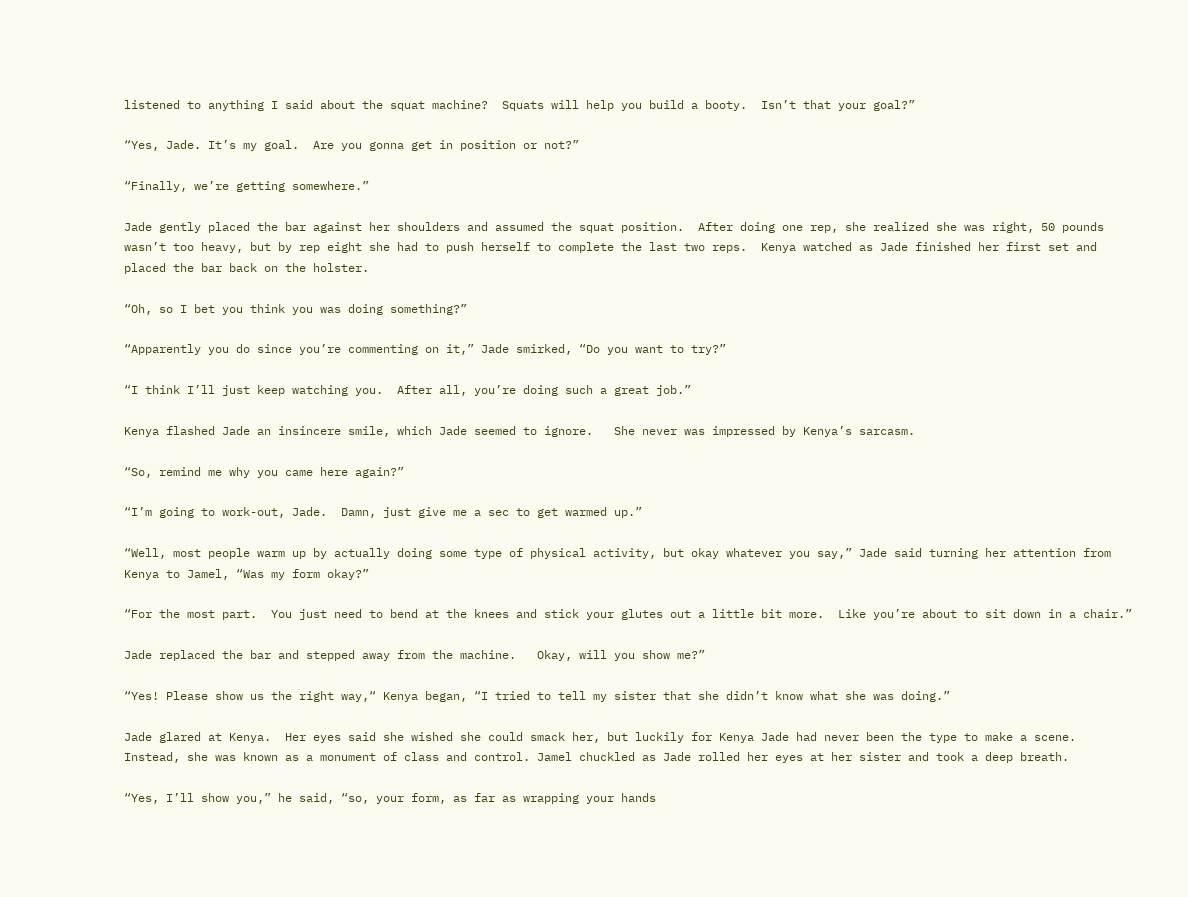listened to anything I said about the squat machine?  Squats will help you build a booty.  Isn’t that your goal?”

“Yes, Jade. It’s my goal.  Are you gonna get in position or not?”

“Finally, we’re getting somewhere.”

Jade gently placed the bar against her shoulders and assumed the squat position.  After doing one rep, she realized she was right, 50 pounds wasn’t too heavy, but by rep eight she had to push herself to complete the last two reps.  Kenya watched as Jade finished her first set and placed the bar back on the holster.

“Oh, so I bet you think you was doing something?”

“Apparently you do since you’re commenting on it,” Jade smirked, “Do you want to try?”

“I think I’ll just keep watching you.  After all, you’re doing such a great job.”

Kenya flashed Jade an insincere smile, which Jade seemed to ignore.   She never was impressed by Kenya’s sarcasm.

“So, remind me why you came here again?”

“I’m going to work-out, Jade.  Damn, just give me a sec to get warmed up.”

“Well, most people warm up by actually doing some type of physical activity, but okay whatever you say,” Jade said turning her attention from Kenya to Jamel, “Was my form okay?”

“For the most part.  You just need to bend at the knees and stick your glutes out a little bit more.  Like you’re about to sit down in a chair.”

Jade replaced the bar and stepped away from the machine.   Okay, will you show me?”

“Yes! Please show us the right way,“ Kenya began, “I tried to tell my sister that she didn’t know what she was doing.”

Jade glared at Kenya.  Her eyes said she wished she could smack her, but luckily for Kenya Jade had never been the type to make a scene.  Instead, she was known as a monument of class and control. Jamel chuckled as Jade rolled her eyes at her sister and took a deep breath.

“Yes, I’ll show you,” he said, “so, your form, as far as wrapping your hands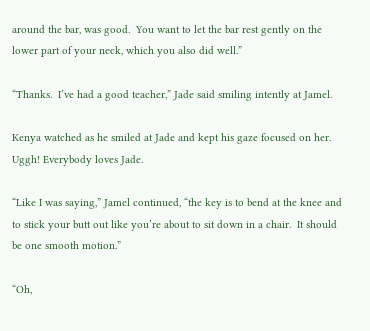around the bar, was good.  You want to let the bar rest gently on the lower part of your neck, which you also did well.”

“Thanks.  I’ve had a good teacher,” Jade said smiling intently at Jamel.

Kenya watched as he smiled at Jade and kept his gaze focused on her.   Uggh! Everybody loves Jade.

“Like I was saying,” Jamel continued, “the key is to bend at the knee and to stick your butt out like you’re about to sit down in a chair.  It should be one smooth motion.”

“Oh,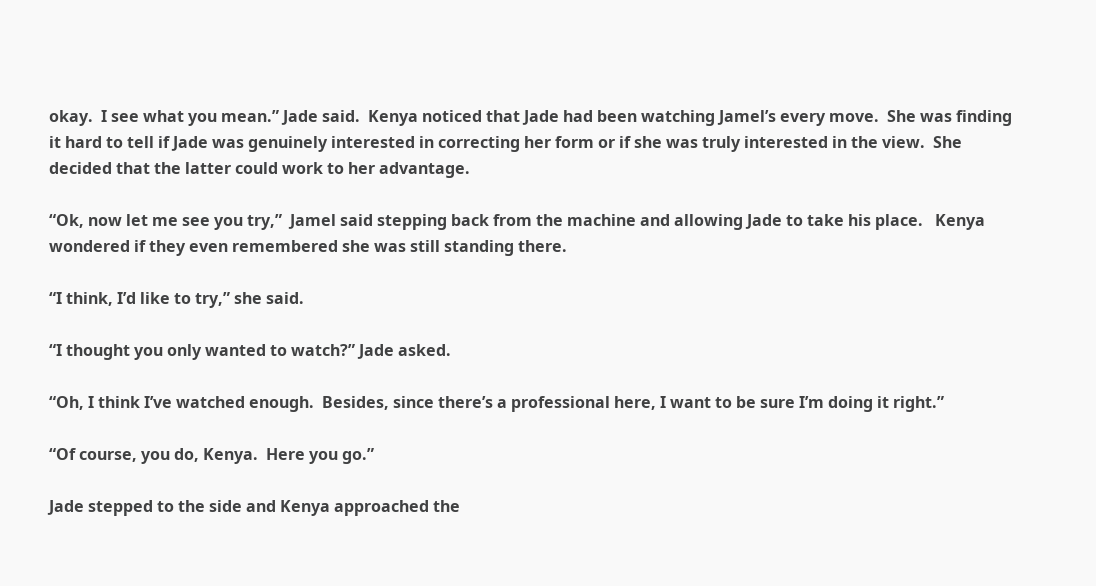okay.  I see what you mean.” Jade said.  Kenya noticed that Jade had been watching Jamel’s every move.  She was finding it hard to tell if Jade was genuinely interested in correcting her form or if she was truly interested in the view.  She decided that the latter could work to her advantage.

“Ok, now let me see you try,”  Jamel said stepping back from the machine and allowing Jade to take his place.   Kenya wondered if they even remembered she was still standing there.

“I think, I’d like to try,” she said.

“I thought you only wanted to watch?” Jade asked.

“Oh, I think I’ve watched enough.  Besides, since there’s a professional here, I want to be sure I’m doing it right.”

“Of course, you do, Kenya.  Here you go.”

Jade stepped to the side and Kenya approached the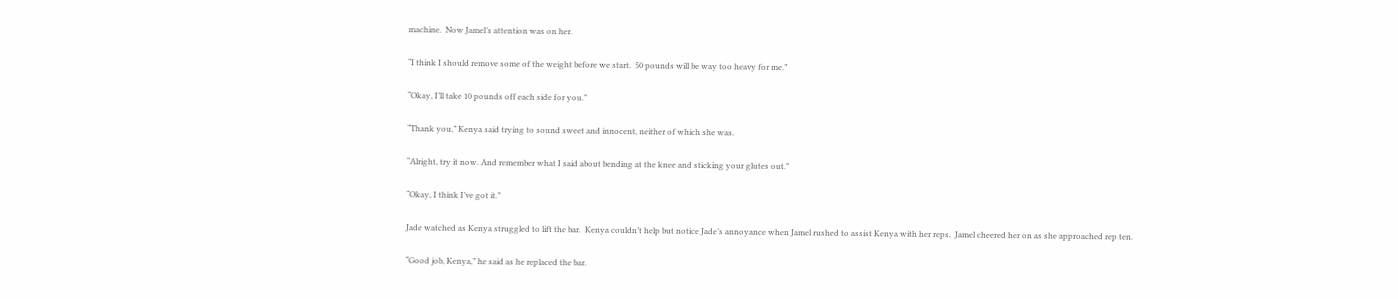machine.  Now Jamel’s attention was on her.

“I think I should remove some of the weight before we start.  50 pounds will be way too heavy for me.”

“Okay, I’ll take 10 pounds off each side for you.”

“Thank you,” Kenya said trying to sound sweet and innocent, neither of which she was.

“Alright, try it now. And remember what I said about bending at the knee and sticking your glutes out.”

“Okay, I think I’ve got it.”

Jade watched as Kenya struggled to lift the bar.  Kenya couldn’t help but notice Jade’s annoyance when Jamel rushed to assist Kenya with her reps.  Jamel cheered her on as she approached rep ten.

“Good job, Kenya,” he said as he replaced the bar.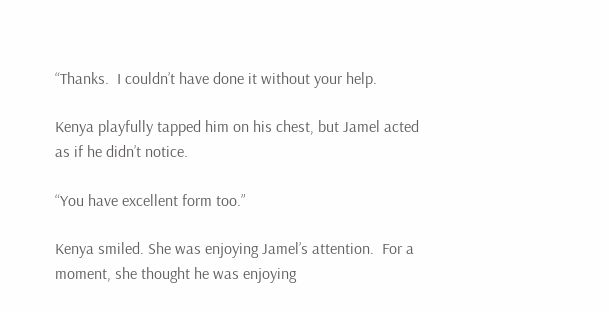“Thanks.  I couldn’t have done it without your help.

Kenya playfully tapped him on his chest, but Jamel acted as if he didn’t notice.

“You have excellent form too.”

Kenya smiled. She was enjoying Jamel’s attention.  For a moment, she thought he was enjoying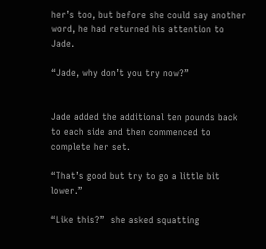her’s too, but before she could say another word, he had returned his attention to Jade.

“Jade, why don’t you try now?”


Jade added the additional ten pounds back to each side and then commenced to complete her set.

“That’s good but try to go a little bit lower.”

“Like this?”  she asked squatting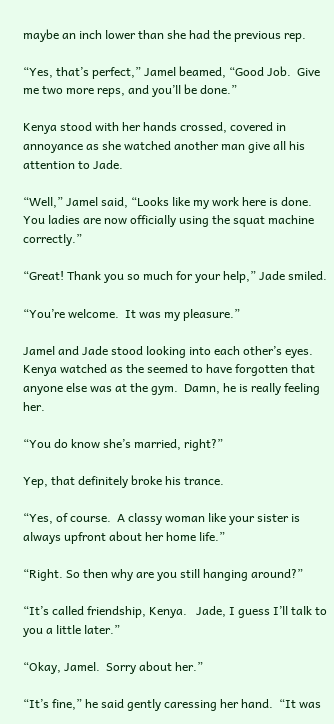maybe an inch lower than she had the previous rep.

“Yes, that’s perfect,” Jamel beamed, “Good Job.  Give me two more reps, and you’ll be done.”

Kenya stood with her hands crossed, covered in annoyance as she watched another man give all his attention to Jade.

“Well,” Jamel said, “Looks like my work here is done.  You ladies are now officially using the squat machine correctly.”

“Great! Thank you so much for your help,” Jade smiled.

“You’re welcome.  It was my pleasure.”

Jamel and Jade stood looking into each other’s eyes.  Kenya watched as the seemed to have forgotten that anyone else was at the gym.  Damn, he is really feeling her.

“You do know she’s married, right?”

Yep, that definitely broke his trance.

“Yes, of course.  A classy woman like your sister is always upfront about her home life.”

“Right. So then why are you still hanging around?”

“It’s called friendship, Kenya.   Jade, I guess I’ll talk to you a little later.”

“Okay, Jamel.  Sorry about her.”

“It’s fine,” he said gently caressing her hand.  “It was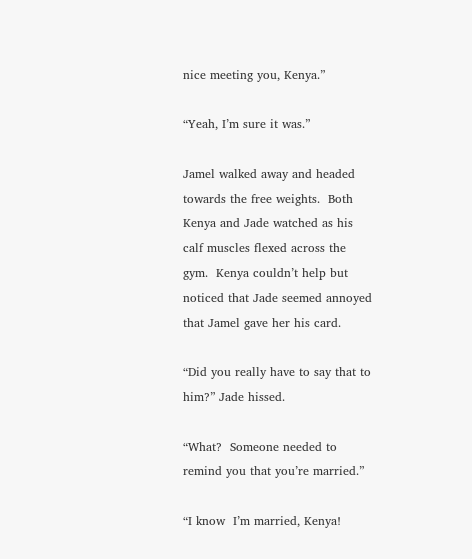nice meeting you, Kenya.”

“Yeah, I’m sure it was.”

Jamel walked away and headed towards the free weights.  Both Kenya and Jade watched as his calf muscles flexed across the gym.  Kenya couldn’t help but noticed that Jade seemed annoyed that Jamel gave her his card.

“Did you really have to say that to him?” Jade hissed.

“What?  Someone needed to remind you that you’re married.”

“I know  I’m married, Kenya!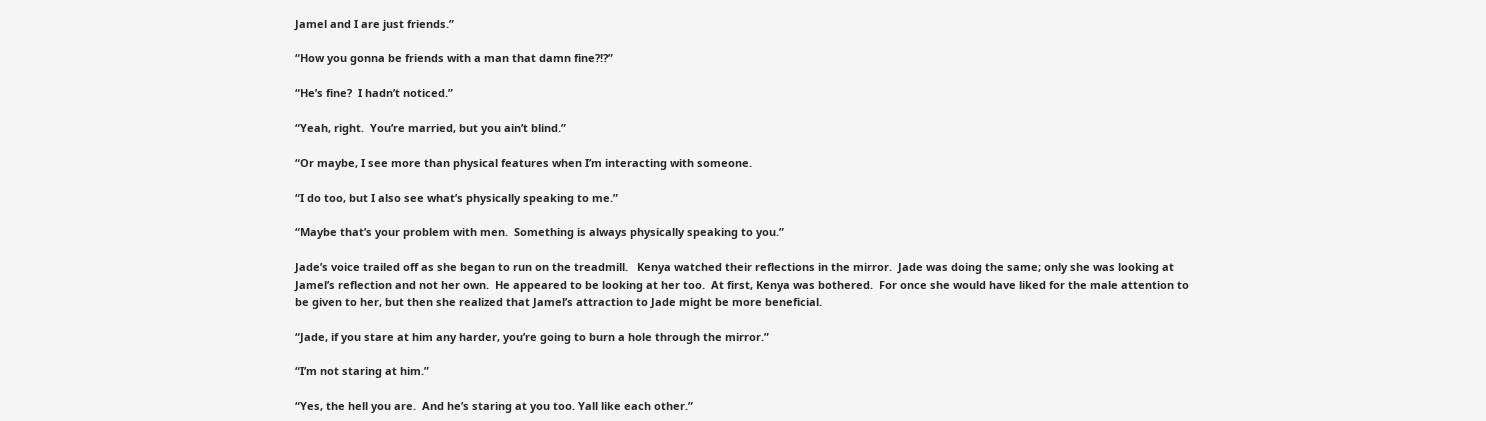Jamel and I are just friends.”

“How you gonna be friends with a man that damn fine?!?”

“He’s fine?  I hadn’t noticed.”

“Yeah, right.  You’re married, but you ain’t blind.”

“Or maybe, I see more than physical features when I’m interacting with someone.

“I do too, but I also see what’s physically speaking to me.”

“Maybe that’s your problem with men.  Something is always physically speaking to you.”

Jade’s voice trailed off as she began to run on the treadmill.   Kenya watched their reflections in the mirror.  Jade was doing the same; only she was looking at Jamel’s reflection and not her own.  He appeared to be looking at her too.  At first, Kenya was bothered.  For once she would have liked for the male attention to be given to her, but then she realized that Jamel’s attraction to Jade might be more beneficial.

“Jade, if you stare at him any harder, you’re going to burn a hole through the mirror.”

“I’m not staring at him.”

“Yes, the hell you are.  And he’s staring at you too. Yall like each other.”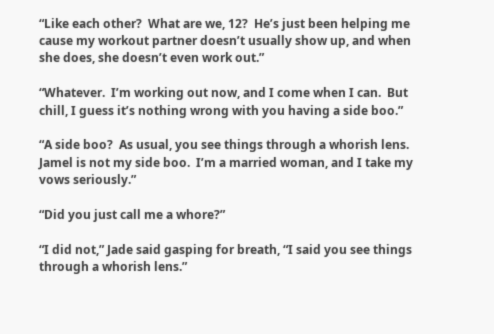“Like each other?  What are we, 12?  He’s just been helping me cause my workout partner doesn’t usually show up, and when she does, she doesn’t even work out.”

“Whatever.  I’m working out now, and I come when I can.  But chill, I guess it’s nothing wrong with you having a side boo.”

“A side boo?  As usual, you see things through a whorish lens.  Jamel is not my side boo.  I’m a married woman, and I take my vows seriously.”

“Did you just call me a whore?”

“I did not,” Jade said gasping for breath, “I said you see things through a whorish lens.”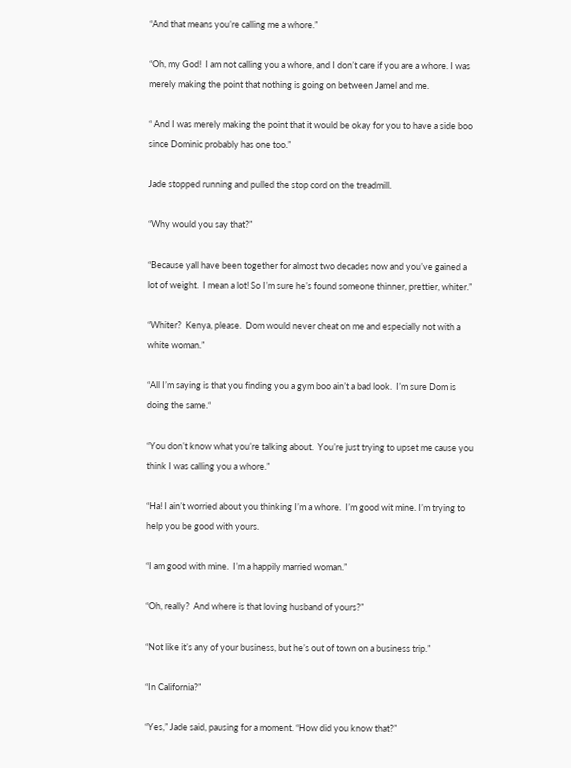“And that means you’re calling me a whore.”

“Oh, my God!  I am not calling you a whore, and I don’t care if you are a whore. I was merely making the point that nothing is going on between Jamel and me.

“ And I was merely making the point that it would be okay for you to have a side boo since Dominic probably has one too.”

Jade stopped running and pulled the stop cord on the treadmill.

“Why would you say that?”

“Because yall have been together for almost two decades now and you’ve gained a lot of weight.  I mean a lot! So I’m sure he’s found someone thinner, prettier, whiter.”

“Whiter?  Kenya, please.  Dom would never cheat on me and especially not with a white woman.”

“All I’m saying is that you finding you a gym boo ain’t a bad look.  I’m sure Dom is doing the same.“

“You don’t know what you’re talking about.  You’re just trying to upset me cause you think I was calling you a whore.”

“Ha! I ain’t worried about you thinking I’m a whore.  I’m good wit mine. I’m trying to help you be good with yours.

“I am good with mine.  I’m a happily married woman.”

“Oh, really?  And where is that loving husband of yours?”

“Not like it’s any of your business, but he’s out of town on a business trip.”

“In California?”

“Yes,” Jade said, pausing for a moment. “How did you know that?”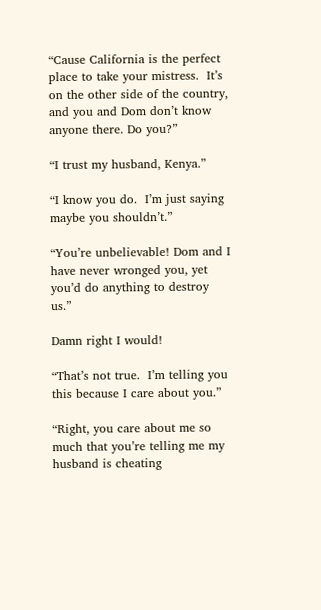“Cause California is the perfect place to take your mistress.  It’s on the other side of the country, and you and Dom don’t know anyone there. Do you?”

“I trust my husband, Kenya.”

“I know you do.  I’m just saying maybe you shouldn’t.”

“You’re unbelievable! Dom and I have never wronged you, yet you’d do anything to destroy us.”

Damn right I would!

“That’s not true.  I’m telling you this because I care about you.”

“Right, you care about me so much that you’re telling me my husband is cheating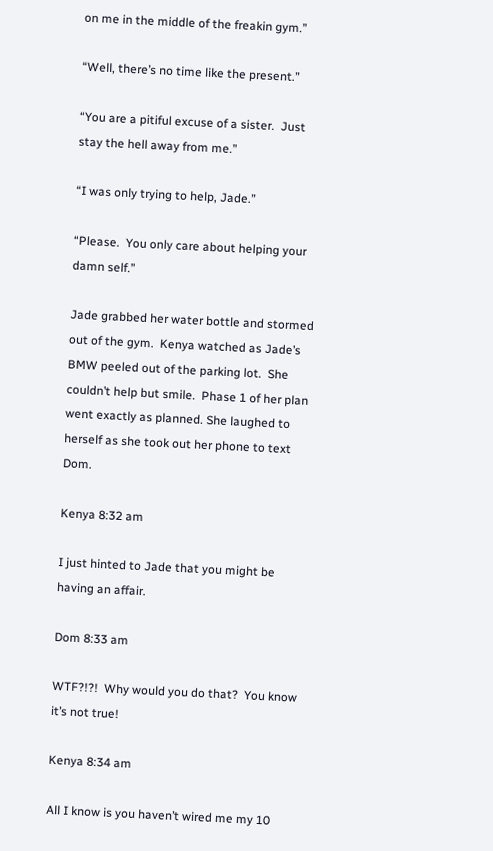on me in the middle of the freakin gym.”

“Well, there’s no time like the present.”

“You are a pitiful excuse of a sister.  Just stay the hell away from me.”

“I was only trying to help, Jade.”

“Please.  You only care about helping your damn self.”

Jade grabbed her water bottle and stormed out of the gym.  Kenya watched as Jade’s BMW peeled out of the parking lot.  She couldn’t help but smile.  Phase 1 of her plan went exactly as planned. She laughed to herself as she took out her phone to text Dom.

Kenya 8:32 am

I just hinted to Jade that you might be having an affair.

Dom 8:33 am

WTF?!?!  Why would you do that?  You know it’s not true!

Kenya 8:34 am

All I know is you haven’t wired me my 10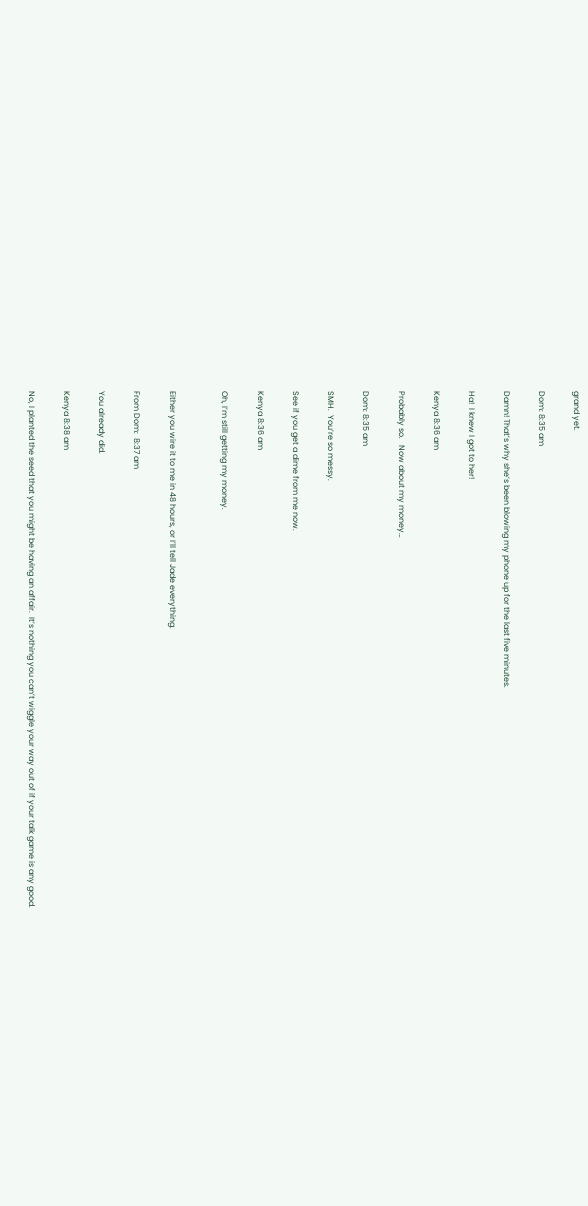grand yet.

Dom: 8:35 am

Damn! That’s why she’s been blowing my phone up for the last five minutes.

Ha!  I knew I got to her!

Kenya 8:36 am

Probably so.   Now about my money…

Dom: 8:35 am

SMH.  You’re so messy.

See if you get a dime from me now.

Kenya 8:36 am

Oh, I’m still getting my money.


Either you wire it to me in 48 hours, or I’ll tell Jade everything.

From Dom:  8:37 am

You already did.

Kenya 8:38 am

No, I planted the seed that you might be having an affair.  It’s nothing you can’t wiggle your way out of if your talk game is any good.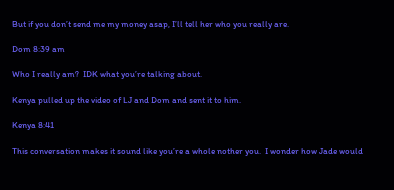But if you don’t send me my money asap, I’ll tell her who you really are.

Dom 8:39 am

Who I really am?  IDK what you’re talking about.

Kenya pulled up the video of LJ and Dom and sent it to him.

Kenya 8:41

This conversation makes it sound like you’re a whole nother you.  I wonder how Jade would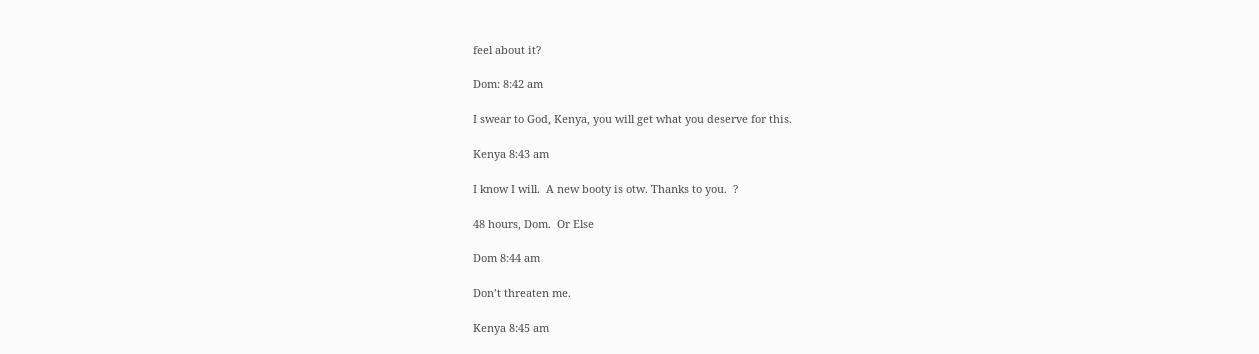feel about it?

Dom: 8:42 am

I swear to God, Kenya, you will get what you deserve for this.

Kenya 8:43 am

I know I will.  A new booty is otw. Thanks to you.  ?

48 hours, Dom.  Or Else

Dom 8:44 am

Don’t threaten me.

Kenya 8:45 am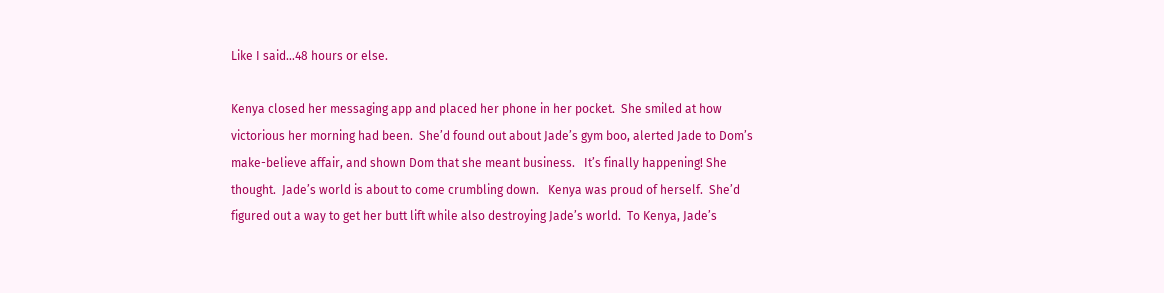Like I said…48 hours or else.

Kenya closed her messaging app and placed her phone in her pocket.  She smiled at how victorious her morning had been.  She’d found out about Jade’s gym boo, alerted Jade to Dom’s make-believe affair, and shown Dom that she meant business.   It’s finally happening! She thought.  Jade’s world is about to come crumbling down.   Kenya was proud of herself.  She’d figured out a way to get her butt lift while also destroying Jade’s world.  To Kenya, Jade’s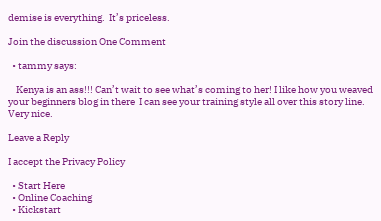demise is everything.  It’s priceless.

Join the discussion One Comment

  • tammy says:

    Kenya is an ass!!! Can’t wait to see what’s coming to her! I like how you weaved your beginners blog in there  I can see your training style all over this story line. Very nice.

Leave a Reply

I accept the Privacy Policy

  • Start Here
  • Online Coaching
  • Kickstart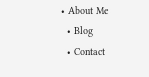• About Me
  • Blog
  • Contact